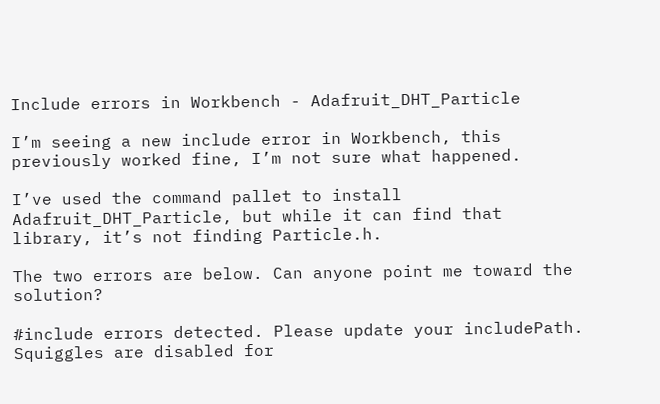Include errors in Workbench - Adafruit_DHT_Particle

I’m seeing a new include error in Workbench, this previously worked fine, I’m not sure what happened.

I’ve used the command pallet to install Adafruit_DHT_Particle, but while it can find that library, it’s not finding Particle.h.

The two errors are below. Can anyone point me toward the solution?

#include errors detected. Please update your includePath. Squiggles are disabled for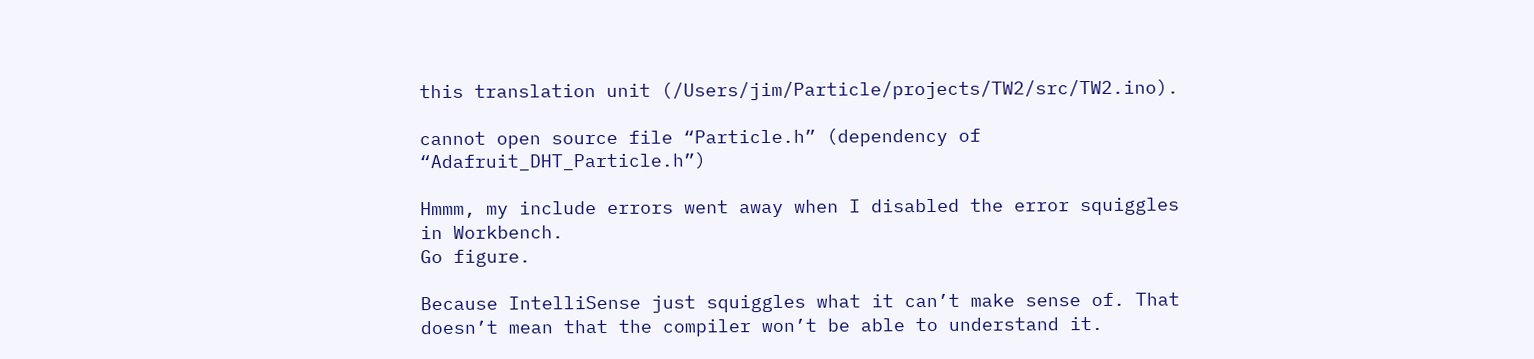this translation unit (/Users/jim/Particle/projects/TW2/src/TW2.ino).

cannot open source file “Particle.h” (dependency of “Adafruit_DHT_Particle.h”)

Hmmm, my include errors went away when I disabled the error squiggles in Workbench.
Go figure.

Because IntelliSense just squiggles what it can’t make sense of. That doesn’t mean that the compiler won’t be able to understand it.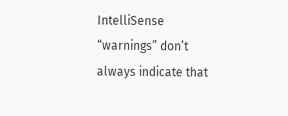IntelliSense “warnings” don’t always indicate that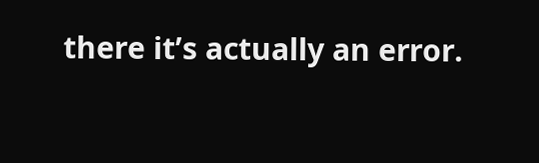there it’s actually an error.